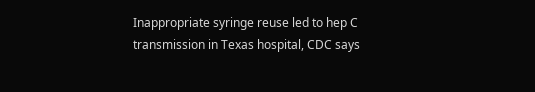Inappropriate syringe reuse led to hep C transmission in Texas hospital, CDC says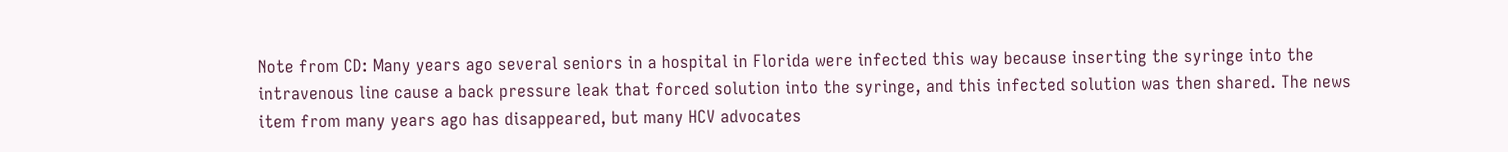Note from CD: Many years ago several seniors in a hospital in Florida were infected this way because inserting the syringe into the intravenous line cause a back pressure leak that forced solution into the syringe, and this infected solution was then shared. The news item from many years ago has disappeared, but many HCV advocates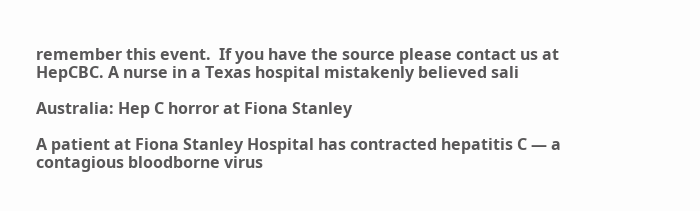remember this event.  If you have the source please contact us at HepCBC. A nurse in a Texas hospital mistakenly believed sali

Australia: Hep C horror at Fiona Stanley

A patient at Fiona Stanley Hospital has contracted hepatitis C — a contagious bloodborne virus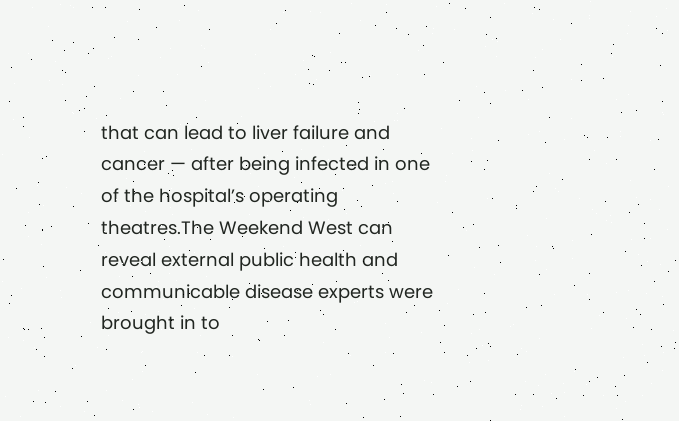that can lead to liver failure and cancer — after being infected in one of the hospital’s operating theatres.The Weekend West can reveal external public health and communicable disease experts were brought in to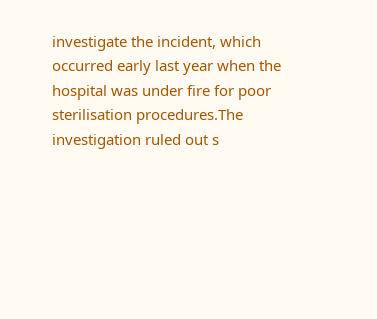investigate the incident, which occurred early last year when the hospital was under fire for poor sterilisation procedures.The investigation ruled out s